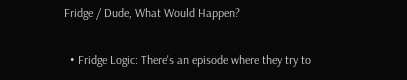Fridge / Dude, What Would Happen?

  • Fridge Logic: There's an episode where they try to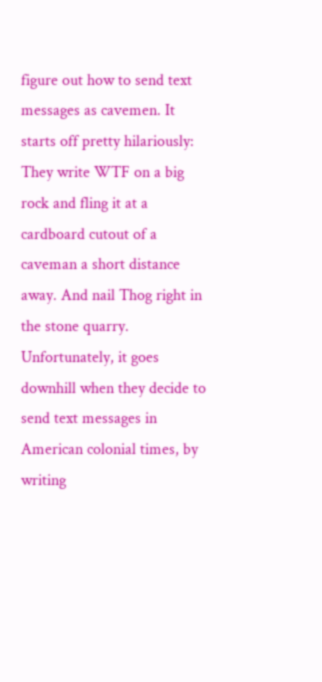figure out how to send text messages as cavemen. It starts off pretty hilariously: They write WTF on a big rock and fling it at a cardboard cutout of a caveman a short distance away. And nail Thog right in the stone quarry. Unfortunately, it goes downhill when they decide to send text messages in American colonial times, by writing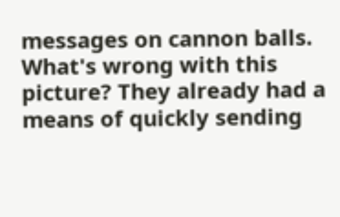messages on cannon balls. What's wrong with this picture? They already had a means of quickly sending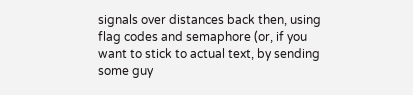signals over distances back then, using flag codes and semaphore (or, if you want to stick to actual text, by sending some guy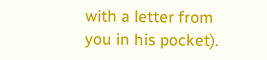with a letter from you in his pocket).